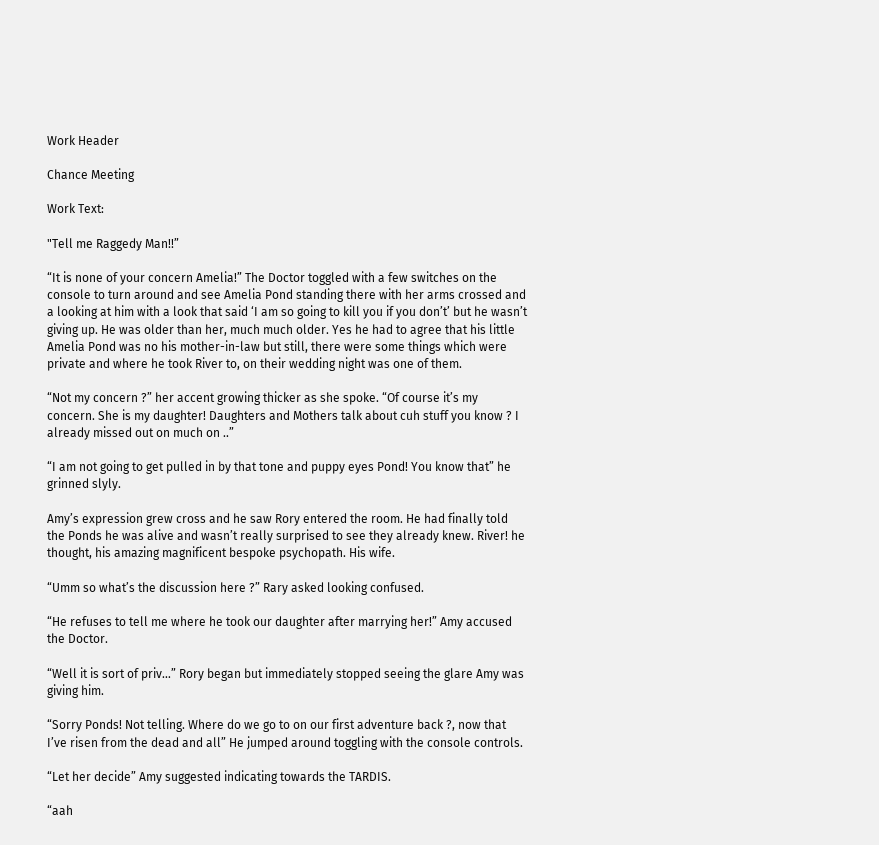Work Header

Chance Meeting

Work Text:

"Tell me Raggedy Man!!”

“It is none of your concern Amelia!” The Doctor toggled with a few switches on the console to turn around and see Amelia Pond standing there with her arms crossed and a looking at him with a look that said ‘I am so going to kill you if you don’t’ but he wasn’t giving up. He was older than her, much much older. Yes he had to agree that his little Amelia Pond was no his mother-in-law but still, there were some things which were private and where he took River to, on their wedding night was one of them.

“Not my concern ?” her accent growing thicker as she spoke. “Of course it’s my concern. She is my daughter! Daughters and Mothers talk about cuh stuff you know ? I already missed out on much on ..”

“I am not going to get pulled in by that tone and puppy eyes Pond! You know that” he grinned slyly.

Amy’s expression grew cross and he saw Rory entered the room. He had finally told the Ponds he was alive and wasn’t really surprised to see they already knew. River! he thought, his amazing magnificent bespoke psychopath. His wife.

“Umm so what’s the discussion here ?” Rary asked looking confused.

“He refuses to tell me where he took our daughter after marrying her!” Amy accused the Doctor.

“Well it is sort of priv…” Rory began but immediately stopped seeing the glare Amy was giving him.

“Sorry Ponds! Not telling. Where do we go to on our first adventure back ?, now that I’ve risen from the dead and all” He jumped around toggling with the console controls.

“Let her decide” Amy suggested indicating towards the TARDIS.

“aah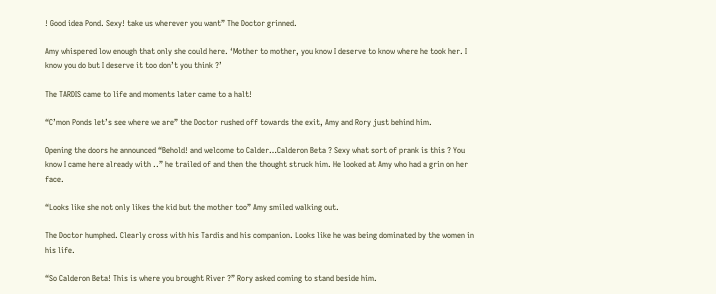! Good idea Pond. Sexy! take us wherever you want” The Doctor grinned.

Amy whispered low enough that only she could here. ‘Mother to mother, you know I deserve to know where he took her. I know you do but I deserve it too don’t you think ?’

The TARDIS came to life and moments later came to a halt!

“C’mon Ponds let’s see where we are” the Doctor rushed off towards the exit, Amy and Rory just behind him.

Opening the doors he announced “Behold! and welcome to Calder…Calderon Beta ? Sexy what sort of prank is this ? You know I came here already with ..” he trailed of and then the thought struck him. He looked at Amy who had a grin on her face.

“Looks like she not only likes the kid but the mother too” Amy smiled walking out.

The Doctor humphed. Clearly cross with his Tardis and his companion. Looks like he was being dominated by the women in his life.

“So Calderon Beta! This is where you brought River ?” Rory asked coming to stand beside him.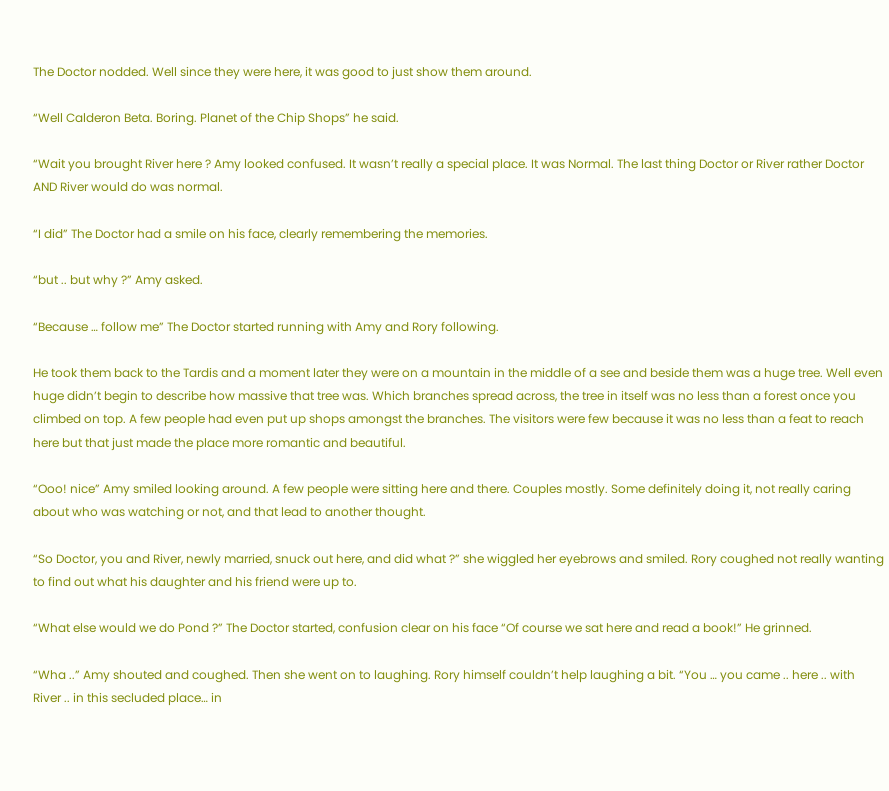The Doctor nodded. Well since they were here, it was good to just show them around.

“Well Calderon Beta. Boring. Planet of the Chip Shops” he said.

“Wait you brought River here ? Amy looked confused. It wasn’t really a special place. It was Normal. The last thing Doctor or River rather Doctor AND River would do was normal.

“I did” The Doctor had a smile on his face, clearly remembering the memories.

“but .. but why ?” Amy asked.

“Because … follow me” The Doctor started running with Amy and Rory following.

He took them back to the Tardis and a moment later they were on a mountain in the middle of a see and beside them was a huge tree. Well even huge didn’t begin to describe how massive that tree was. Which branches spread across, the tree in itself was no less than a forest once you climbed on top. A few people had even put up shops amongst the branches. The visitors were few because it was no less than a feat to reach here but that just made the place more romantic and beautiful.

“Ooo! nice” Amy smiled looking around. A few people were sitting here and there. Couples mostly. Some definitely doing it, not really caring about who was watching or not, and that lead to another thought.

“So Doctor, you and River, newly married, snuck out here, and did what ?” she wiggled her eyebrows and smiled. Rory coughed not really wanting to find out what his daughter and his friend were up to.

“What else would we do Pond ?” The Doctor started, confusion clear on his face “Of course we sat here and read a book!” He grinned.

“Wha ..” Amy shouted and coughed. Then she went on to laughing. Rory himself couldn’t help laughing a bit. “You … you came .. here .. with River .. in this secluded place… in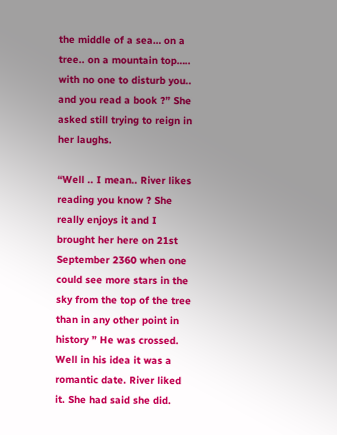the middle of a sea… on a tree.. on a mountain top….. with no one to disturb you.. and you read a book ?” She asked still trying to reign in her laughs.

“Well .. I mean.. River likes reading you know ? She really enjoys it and I brought her here on 21st September 2360 when one could see more stars in the sky from the top of the tree than in any other point in history ” He was crossed. Well in his idea it was a romantic date. River liked it. She had said she did.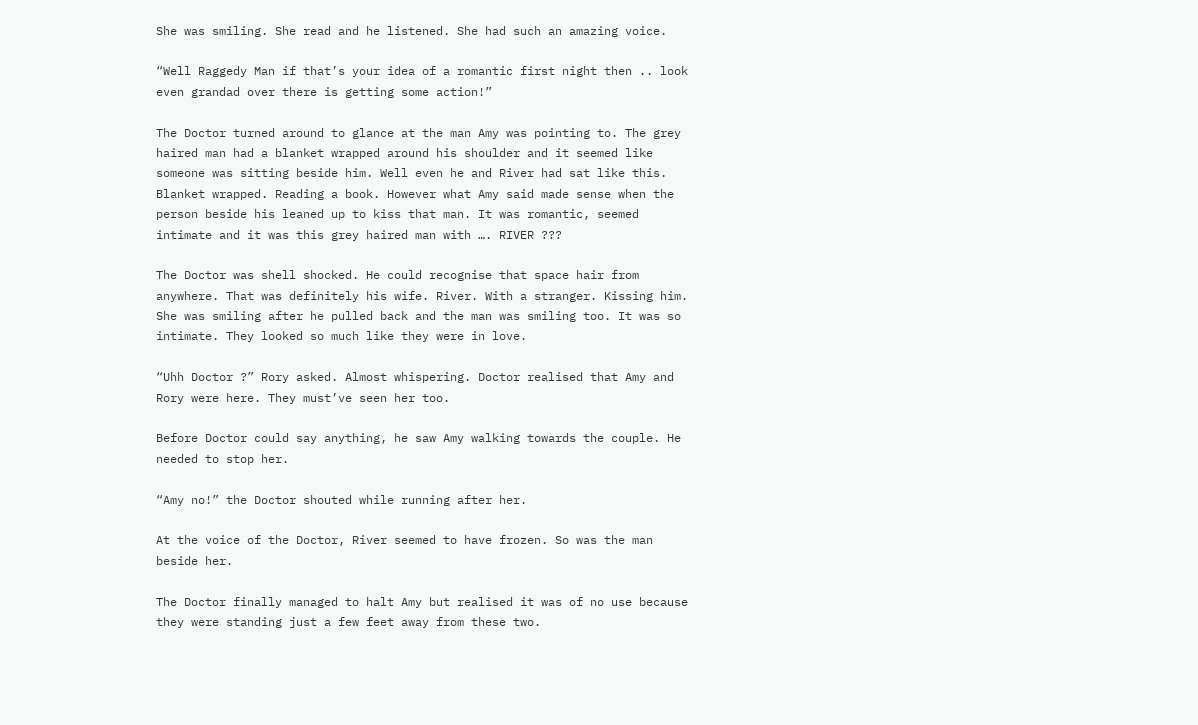She was smiling. She read and he listened. She had such an amazing voice.

“Well Raggedy Man if that’s your idea of a romantic first night then .. look even grandad over there is getting some action!”

The Doctor turned around to glance at the man Amy was pointing to. The grey haired man had a blanket wrapped around his shoulder and it seemed like someone was sitting beside him. Well even he and River had sat like this. Blanket wrapped. Reading a book. However what Amy said made sense when the person beside his leaned up to kiss that man. It was romantic, seemed intimate and it was this grey haired man with …. RIVER ???

The Doctor was shell shocked. He could recognise that space hair from anywhere. That was definitely his wife. River. With a stranger. Kissing him. She was smiling after he pulled back and the man was smiling too. It was so intimate. They looked so much like they were in love.

“Uhh Doctor ?” Rory asked. Almost whispering. Doctor realised that Amy and Rory were here. They must’ve seen her too.

Before Doctor could say anything, he saw Amy walking towards the couple. He needed to stop her.

“Amy no!” the Doctor shouted while running after her.

At the voice of the Doctor, River seemed to have frozen. So was the man beside her.

The Doctor finally managed to halt Amy but realised it was of no use because they were standing just a few feet away from these two.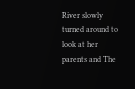River slowly turned around to look at her parents and The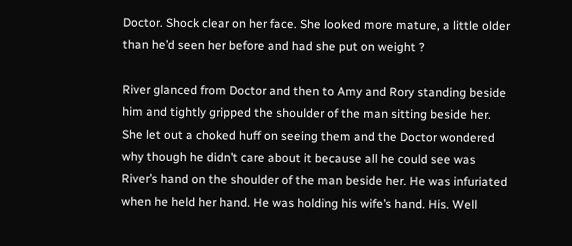Doctor. Shock clear on her face. She looked more mature, a little older than he’d seen her before and had she put on weight ?

River glanced from Doctor and then to Amy and Rory standing beside him and tightly gripped the shoulder of the man sitting beside her. She let out a choked huff on seeing them and the Doctor wondered why though he didn’t care about it because all he could see was River’s hand on the shoulder of the man beside her. He was infuriated when he held her hand. He was holding his wife’s hand. His. Well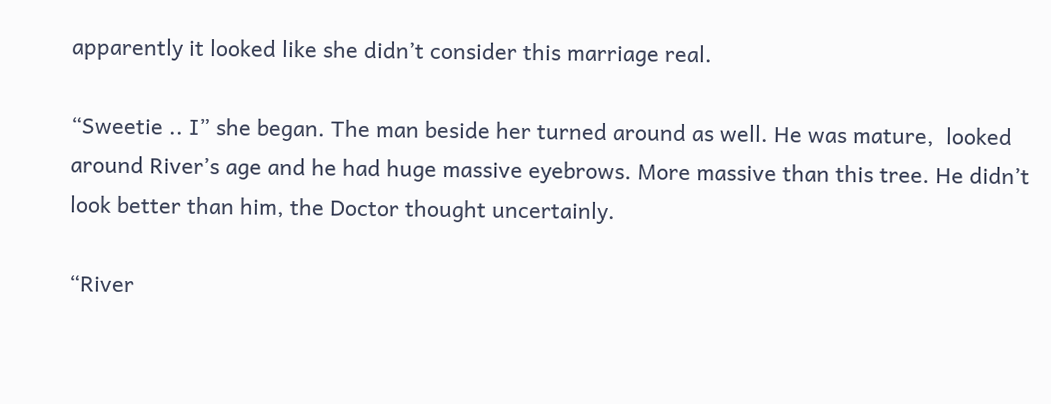apparently it looked like she didn’t consider this marriage real.

“Sweetie .. I” she began. The man beside her turned around as well. He was mature,  looked around River’s age and he had huge massive eyebrows. More massive than this tree. He didn’t look better than him, the Doctor thought uncertainly.

“River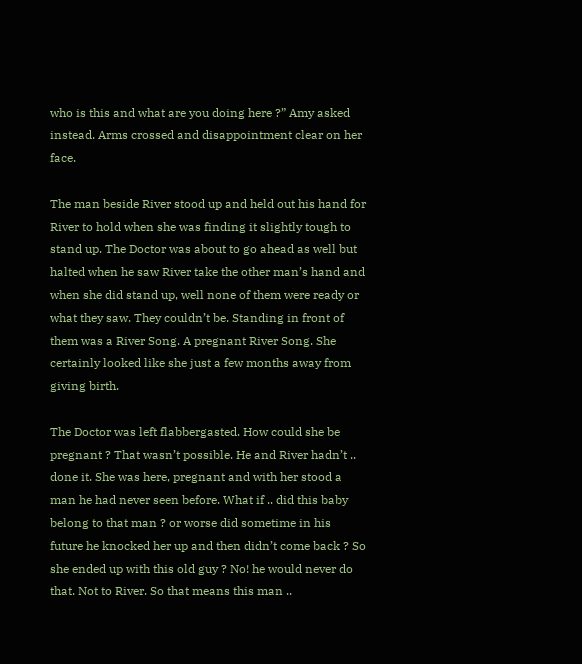who is this and what are you doing here ?” Amy asked instead. Arms crossed and disappointment clear on her face.

The man beside River stood up and held out his hand for River to hold when she was finding it slightly tough to stand up. The Doctor was about to go ahead as well but halted when he saw River take the other man’s hand and when she did stand up, well none of them were ready or what they saw. They couldn’t be. Standing in front of them was a River Song. A pregnant River Song. She certainly looked like she just a few months away from giving birth.

The Doctor was left flabbergasted. How could she be pregnant ? That wasn’t possible. He and River hadn’t .. done it. She was here, pregnant and with her stood a man he had never seen before. What if .. did this baby belong to that man ? or worse did sometime in his future he knocked her up and then didn’t come back ? So she ended up with this old guy ? No! he would never do that. Not to River. So that means this man ..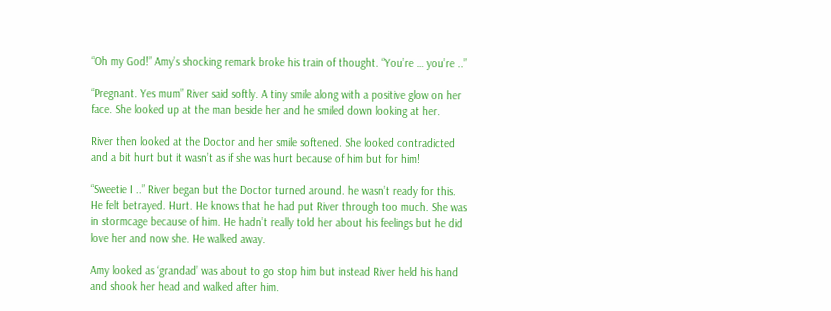“Oh my God!” Amy’s shocking remark broke his train of thought. “You’re … you’re ..”

“Pregnant. Yes mum” River said softly. A tiny smile along with a positive glow on her face. She looked up at the man beside her and he smiled down looking at her.

River then looked at the Doctor and her smile softened. She looked contradicted and a bit hurt but it wasn’t as if she was hurt because of him but for him!

“Sweetie I ..” River began but the Doctor turned around. he wasn’t ready for this. He felt betrayed. Hurt. He knows that he had put River through too much. She was in stormcage because of him. He hadn’t really told her about his feelings but he did love her and now she. He walked away.

Amy looked as ‘grandad’ was about to go stop him but instead River held his hand and shook her head and walked after him.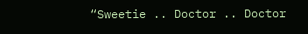“Sweetie .. Doctor .. Doctor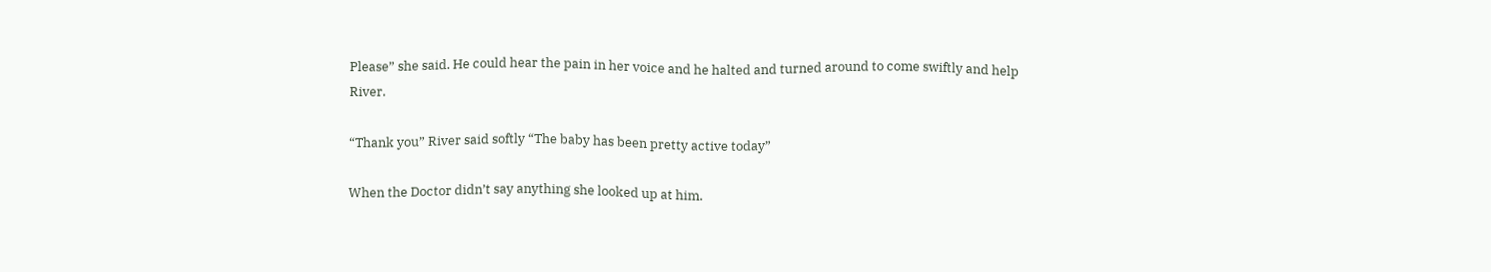Please” she said. He could hear the pain in her voice and he halted and turned around to come swiftly and help River.

“Thank you” River said softly “The baby has been pretty active today”

When the Doctor didn’t say anything she looked up at him.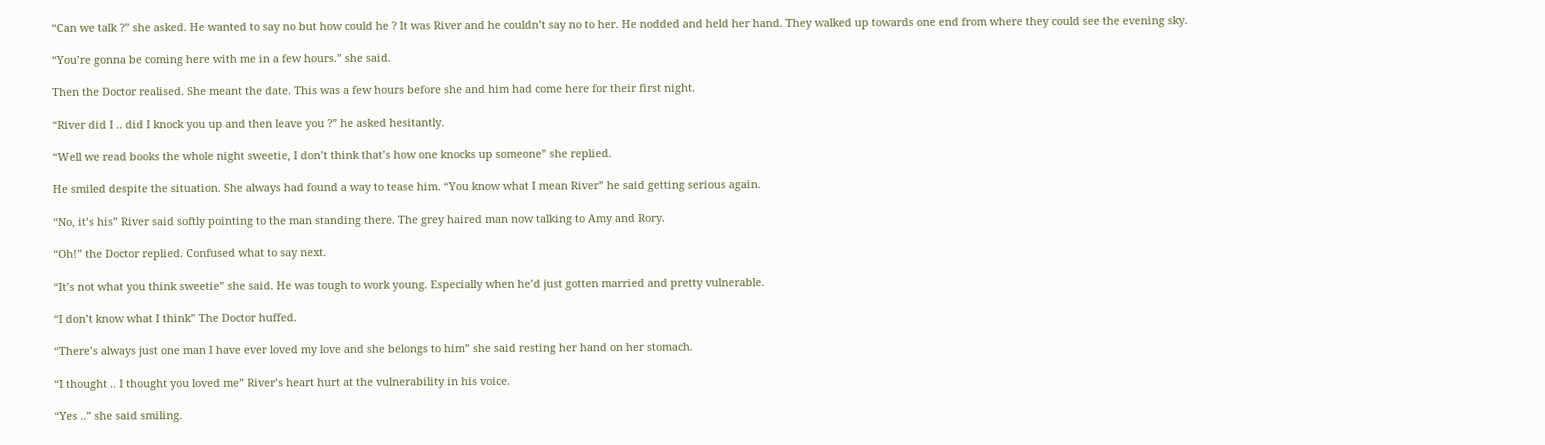“Can we talk ?” she asked. He wanted to say no but how could he ? It was River and he couldn’t say no to her. He nodded and held her hand. They walked up towards one end from where they could see the evening sky.

“You’re gonna be coming here with me in a few hours.” she said.

Then the Doctor realised. She meant the date. This was a few hours before she and him had come here for their first night.

“River did I .. did I knock you up and then leave you ?” he asked hesitantly.

“Well we read books the whole night sweetie, I don’t think that’s how one knocks up someone” she replied.

He smiled despite the situation. She always had found a way to tease him. “You know what I mean River” he said getting serious again.

“No, it’s his” River said softly pointing to the man standing there. The grey haired man now talking to Amy and Rory.

“Oh!” the Doctor replied. Confused what to say next.

“It’s not what you think sweetie” she said. He was tough to work young. Especially when he’d just gotten married and pretty vulnerable.

“I don’t know what I think” The Doctor huffed.

“There’s always just one man I have ever loved my love and she belongs to him” she said resting her hand on her stomach.

“I thought .. I thought you loved me” River’s heart hurt at the vulnerability in his voice.

“Yes ..” she said smiling.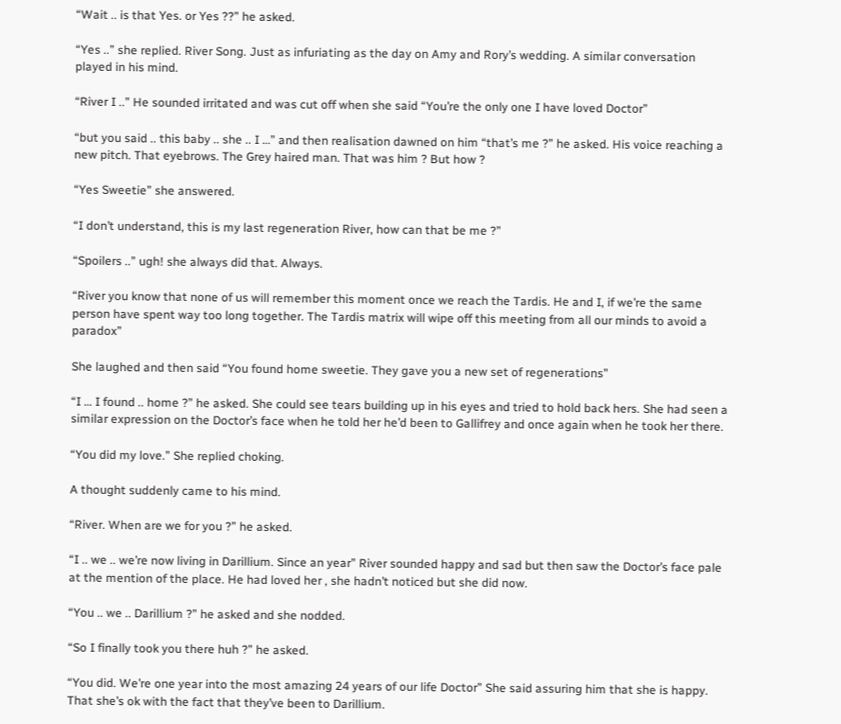“Wait .. is that Yes. or Yes ??” he asked.

“Yes ..” she replied. River Song. Just as infuriating as the day on Amy and Rory’s wedding. A similar conversation played in his mind.

“River I ..” He sounded irritated and was cut off when she said “You’re the only one I have loved Doctor”

“but you said .. this baby .. she .. I …” and then realisation dawned on him “that’s me ?” he asked. His voice reaching a new pitch. That eyebrows. The Grey haired man. That was him ? But how ?

“Yes Sweetie” she answered.

“I don’t understand, this is my last regeneration River, how can that be me ?”

“Spoilers ..” ugh! she always did that. Always.

“River you know that none of us will remember this moment once we reach the Tardis. He and I, if we’re the same person have spent way too long together. The Tardis matrix will wipe off this meeting from all our minds to avoid a paradox”

She laughed and then said “You found home sweetie. They gave you a new set of regenerations”

“I … I found .. home ?” he asked. She could see tears building up in his eyes and tried to hold back hers. She had seen a similar expression on the Doctor’s face when he told her he’d been to Gallifrey and once again when he took her there.

“You did my love.” She replied choking.

A thought suddenly came to his mind.

“River. When are we for you ?” he asked.

“I .. we .. we’re now living in Darillium. Since an year” River sounded happy and sad but then saw the Doctor’s face pale at the mention of the place. He had loved her , she hadn’t noticed but she did now.

“You .. we .. Darillium ?” he asked and she nodded.

“So I finally took you there huh ?” he asked.

“You did. We’re one year into the most amazing 24 years of our life Doctor” She said assuring him that she is happy. That she’s ok with the fact that they’ve been to Darillium.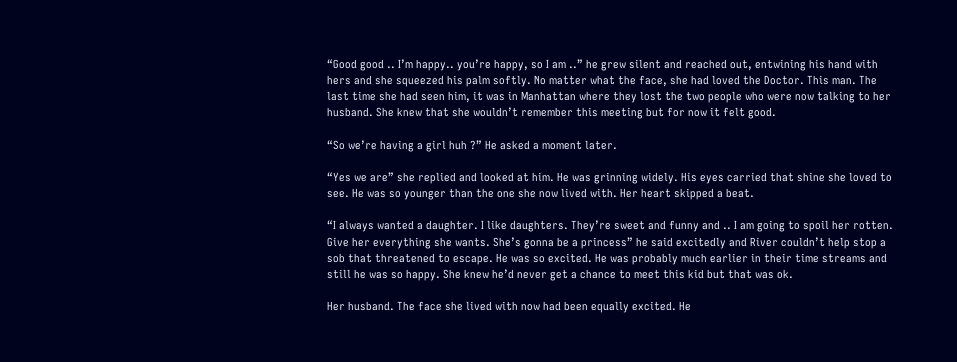“Good good .. I’m happy.. you’re happy, so I am ..” he grew silent and reached out, entwining his hand with hers and she squeezed his palm softly. No matter what the face, she had loved the Doctor. This man. The last time she had seen him, it was in Manhattan where they lost the two people who were now talking to her husband. She knew that she wouldn’t remember this meeting but for now it felt good.

“So we’re having a girl huh ?” He asked a moment later.

“Yes we are” she replied and looked at him. He was grinning widely. His eyes carried that shine she loved to see. He was so younger than the one she now lived with. Her heart skipped a beat.

“I always wanted a daughter. I like daughters. They’re sweet and funny and .. I am going to spoil her rotten. Give her everything she wants. She’s gonna be a princess” he said excitedly and River couldn’t help stop a sob that threatened to escape. He was so excited. He was probably much earlier in their time streams and still he was so happy. She knew he’d never get a chance to meet this kid but that was ok.

Her husband. The face she lived with now had been equally excited. He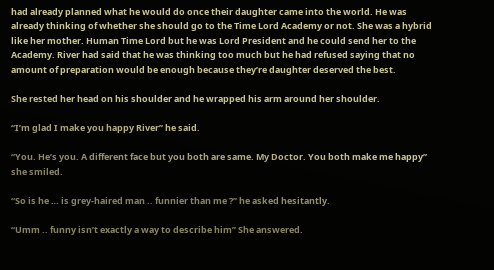had already planned what he would do once their daughter came into the world. He was already thinking of whether she should go to the Time Lord Academy or not. She was a hybrid like her mother. Human Time Lord but he was Lord President and he could send her to the Academy. River had said that he was thinking too much but he had refused saying that no amount of preparation would be enough because they’re daughter deserved the best.

She rested her head on his shoulder and he wrapped his arm around her shoulder.

“I’m glad I make you happy River” he said.

“You. He’s you. A different face but you both are same. My Doctor. You both make me happy” she smiled.

“So is he … is grey-haired man .. funnier than me ?” he asked hesitantly.

“Umm .. funny isn’t exactly a way to describe him” She answered.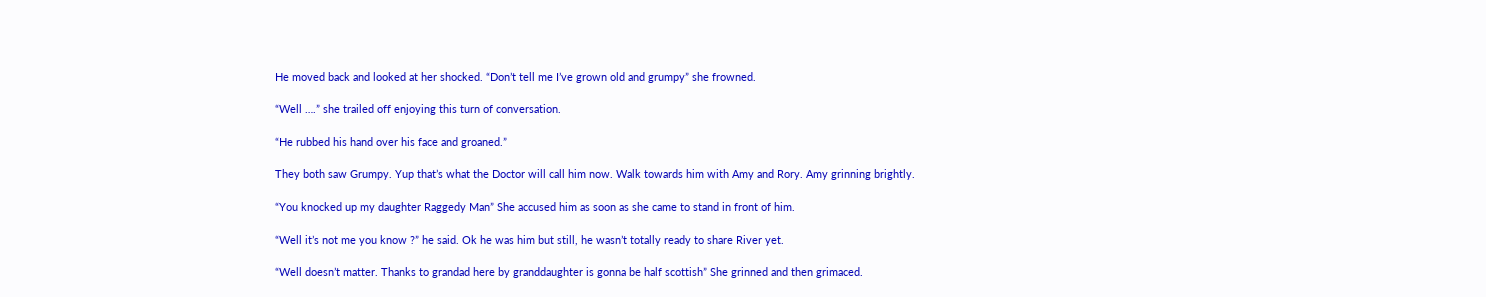He moved back and looked at her shocked. “Don’t tell me I’ve grown old and grumpy” she frowned.

“Well ….” she trailed off enjoying this turn of conversation.

“He rubbed his hand over his face and groaned.”

They both saw Grumpy. Yup that’s what the Doctor will call him now. Walk towards him with Amy and Rory. Amy grinning brightly.

“You knocked up my daughter Raggedy Man” She accused him as soon as she came to stand in front of him.

“Well it’s not me you know ?” he said. Ok he was him but still, he wasn’t totally ready to share River yet.

“Well doesn’t matter. Thanks to grandad here by granddaughter is gonna be half scottish” She grinned and then grimaced.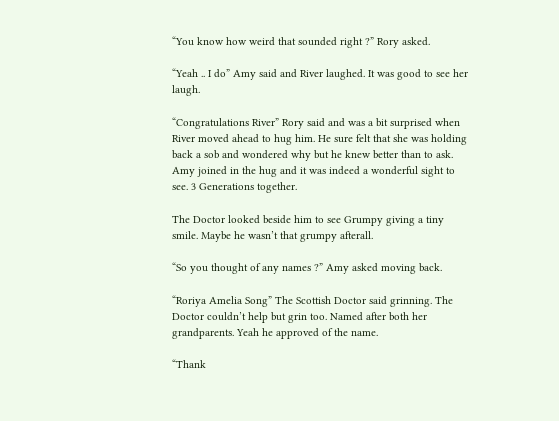“You know how weird that sounded right ?” Rory asked.

“Yeah .. I do” Amy said and River laughed. It was good to see her laugh.

“Congratulations River” Rory said and was a bit surprised when River moved ahead to hug him. He sure felt that she was holding back a sob and wondered why but he knew better than to ask. Amy joined in the hug and it was indeed a wonderful sight to see. 3 Generations together.

The Doctor looked beside him to see Grumpy giving a tiny smile. Maybe he wasn’t that grumpy afterall.

“So you thought of any names ?” Amy asked moving back.

“Roriya Amelia Song” The Scottish Doctor said grinning. The Doctor couldn’t help but grin too. Named after both her grandparents. Yeah he approved of the name.

“Thank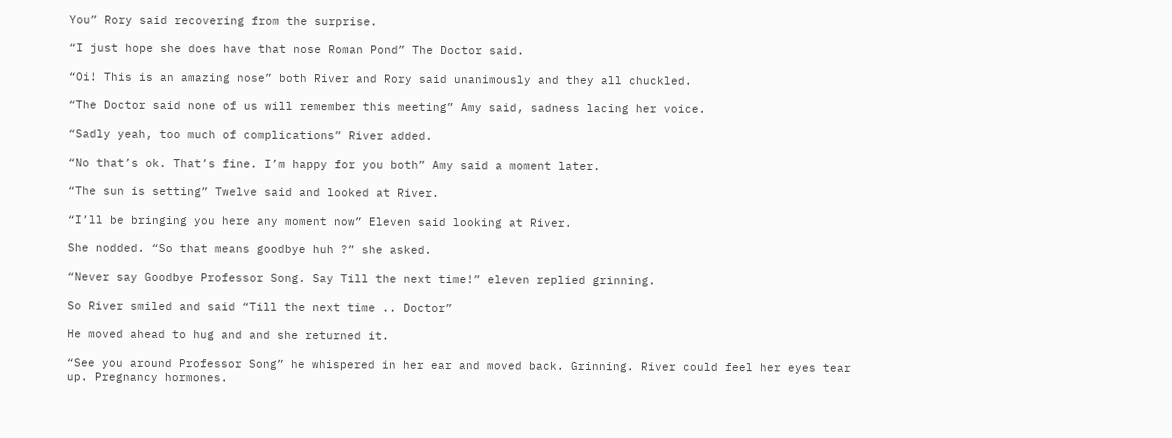You” Rory said recovering from the surprise.

“I just hope she does have that nose Roman Pond” The Doctor said.

“Oi! This is an amazing nose” both River and Rory said unanimously and they all chuckled.

“The Doctor said none of us will remember this meeting” Amy said, sadness lacing her voice.

“Sadly yeah, too much of complications” River added.

“No that’s ok. That’s fine. I’m happy for you both” Amy said a moment later.

“The sun is setting” Twelve said and looked at River.

“I’ll be bringing you here any moment now” Eleven said looking at River.

She nodded. “So that means goodbye huh ?” she asked.

“Never say Goodbye Professor Song. Say Till the next time!” eleven replied grinning.

So River smiled and said “Till the next time .. Doctor”

He moved ahead to hug and and she returned it.

“See you around Professor Song” he whispered in her ear and moved back. Grinning. River could feel her eyes tear up. Pregnancy hormones.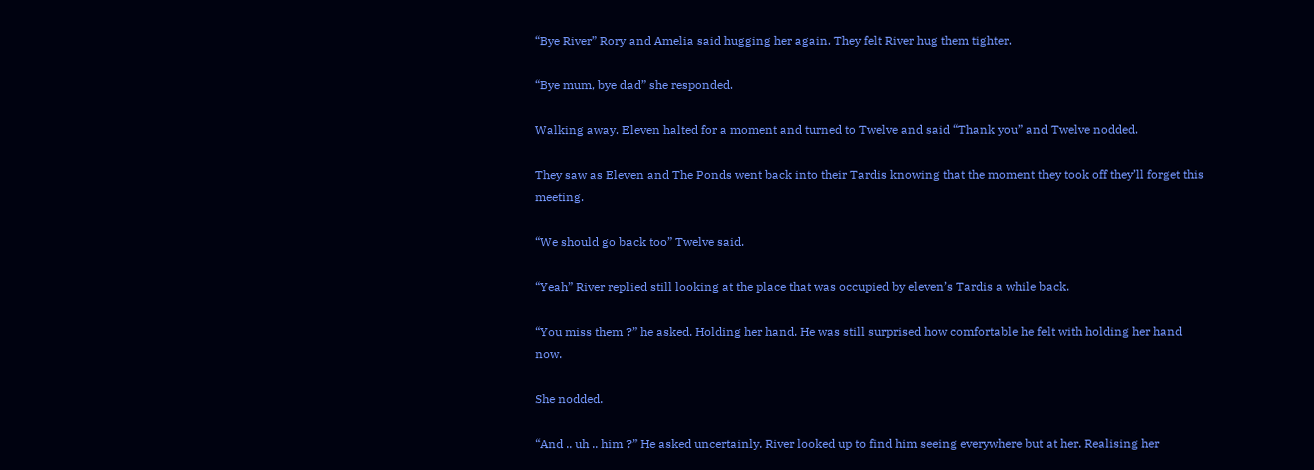“Bye River” Rory and Amelia said hugging her again. They felt River hug them tighter.

“Bye mum, bye dad” she responded.

Walking away. Eleven halted for a moment and turned to Twelve and said “Thank you” and Twelve nodded.

They saw as Eleven and The Ponds went back into their Tardis knowing that the moment they took off they’ll forget this meeting.

“We should go back too” Twelve said.

“Yeah” River replied still looking at the place that was occupied by eleven’s Tardis a while back.

“You miss them ?” he asked. Holding her hand. He was still surprised how comfortable he felt with holding her hand now.

She nodded.

“And .. uh .. him ?” He asked uncertainly. River looked up to find him seeing everywhere but at her. Realising her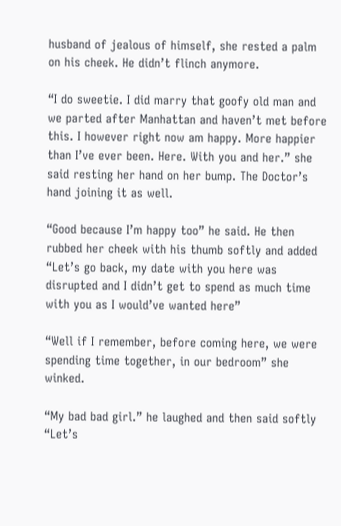husband of jealous of himself, she rested a palm on his cheek. He didn’t flinch anymore.

“I do sweetie. I did marry that goofy old man and we parted after Manhattan and haven’t met before this. I however right now am happy. More happier than I’ve ever been. Here. With you and her.” she said resting her hand on her bump. The Doctor’s hand joining it as well.

“Good because I’m happy too” he said. He then rubbed her cheek with his thumb softly and added “Let’s go back, my date with you here was disrupted and I didn’t get to spend as much time with you as I would’ve wanted here”

“Well if I remember, before coming here, we were spending time together, in our bedroom” she winked.

“My bad bad girl.” he laughed and then said softly “Let’s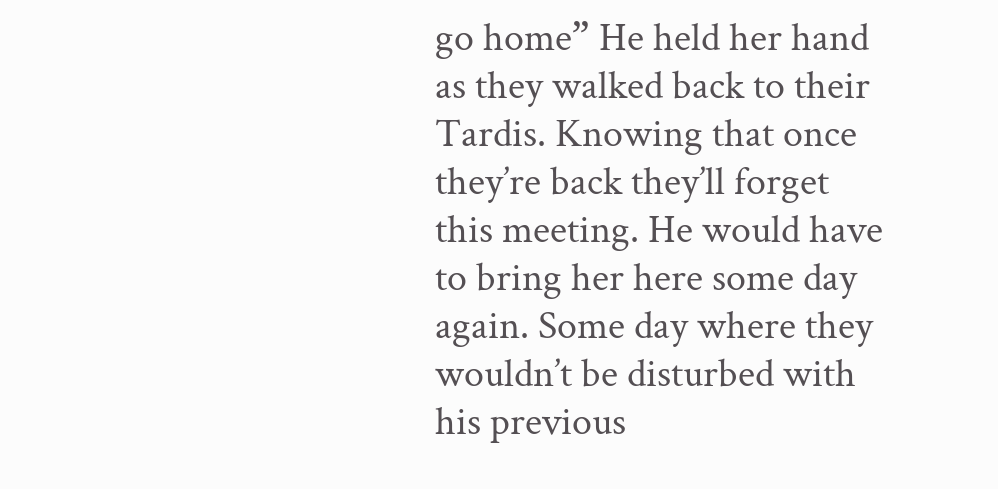go home” He held her hand as they walked back to their Tardis. Knowing that once they’re back they’ll forget this meeting. He would have to bring her here some day again. Some day where they wouldn’t be disturbed with his previous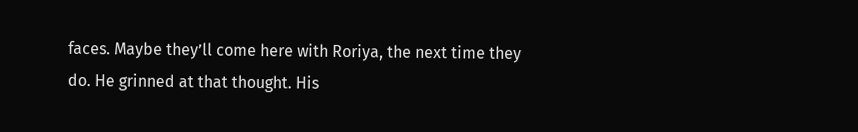faces. Maybe they’ll come here with Roriya, the next time they do. He grinned at that thought. His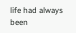life had always been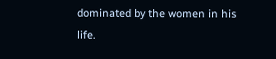dominated by the women in his life.